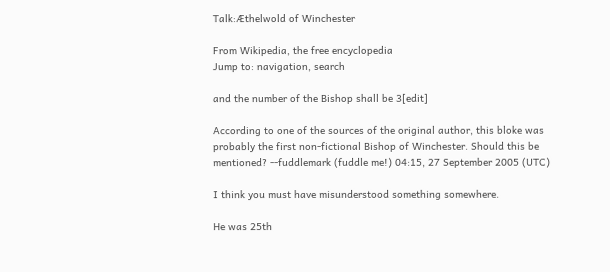Talk:Æthelwold of Winchester

From Wikipedia, the free encyclopedia
Jump to: navigation, search

and the number of the Bishop shall be 3[edit]

According to one of the sources of the original author, this bloke was probably the first non-fictional Bishop of Winchester. Should this be mentioned? --fuddlemark (fuddle me!) 04:15, 27 September 2005 (UTC)

I think you must have misunderstood something somewhere.

He was 25th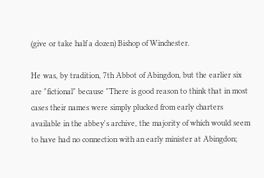(give or take half a dozen) Bishop of Winchester.

He was, by tradition, 7th Abbot of Abingdon, but the earlier six are "fictional" because "There is good reason to think that in most cases their names were simply plucked from early charters available in the abbey's archive, the majority of which would seem to have had no connection with an early minister at Abingdon;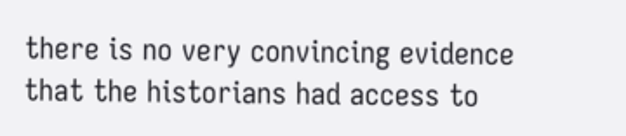there is no very convincing evidence that the historians had access to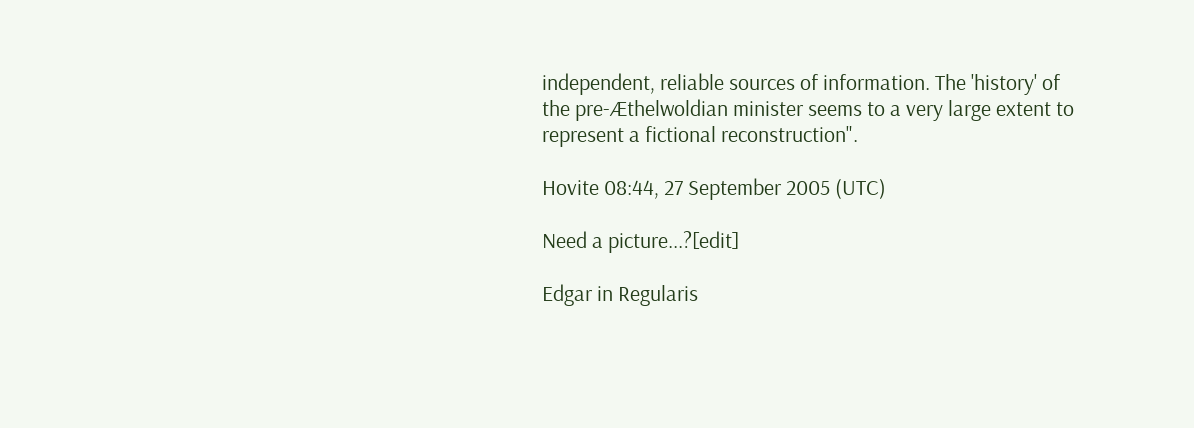independent, reliable sources of information. The 'history' of the pre-Æthelwoldian minister seems to a very large extent to represent a fictional reconstruction".

Hovite 08:44, 27 September 2005 (UTC)

Need a picture...?[edit]

Edgar in Regularis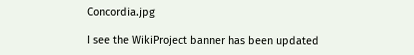Concordia.jpg

I see the WikiProject banner has been updated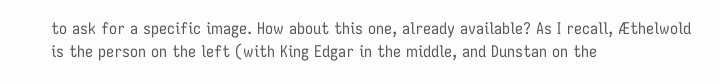to ask for a specific image. How about this one, already available? As I recall, Æthelwold is the person on the left (with King Edgar in the middle, and Dunstan on the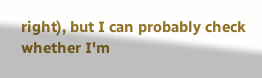right), but I can probably check whether I'm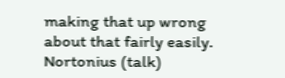making that up wrong about that fairly easily. Nortonius (talk)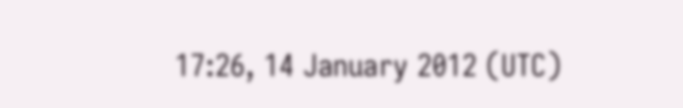17:26, 14 January 2012 (UTC)